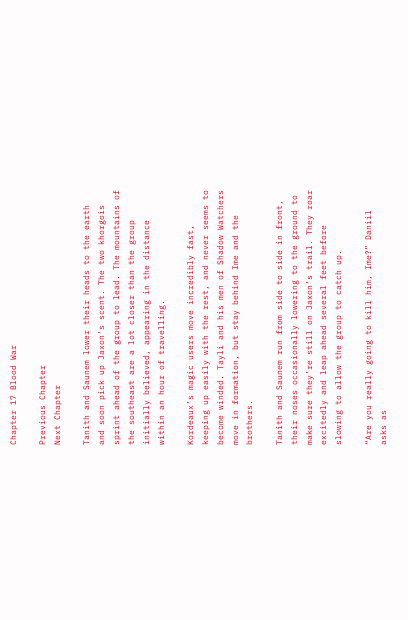Chapter 17 Blood War

Previous Chapter                                                                               Next Chapter

Tanith and Saunem lower their heads to the earth and soon pick up Jaxon’s scent. The two khorgois sprint ahead of the group to lead. The mountains of the southeast are a lot closer than the group initially believed, appearing in the distance within an hour of travelling.

Kordeaux’s magic users move incredibly fast, keeping up easily with the rest, and never seems to become winded. Tayli and his men of Shadow Watchers move in formation, but stay behind Ime and the brothers.

Tanith and Saunem run from side to side in front, their noses occasionally lowering to the ground to make sure they’re still on Jaxon’s trail. They roar excitedly and leap ahead several feet before slowing to allow the group to catch up.

“Are you really going to kill him, Ime?” Daniil asks as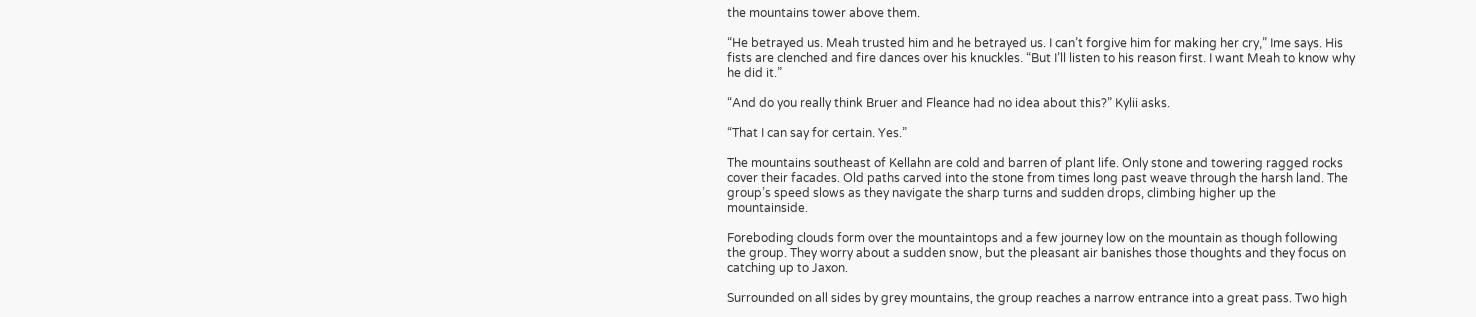the mountains tower above them.

“He betrayed us. Meah trusted him and he betrayed us. I can’t forgive him for making her cry,” Ime says. His fists are clenched and fire dances over his knuckles. “But I’ll listen to his reason first. I want Meah to know why he did it.”

“And do you really think Bruer and Fleance had no idea about this?” Kylii asks.

“That I can say for certain. Yes.”

The mountains southeast of Kellahn are cold and barren of plant life. Only stone and towering ragged rocks cover their facades. Old paths carved into the stone from times long past weave through the harsh land. The group’s speed slows as they navigate the sharp turns and sudden drops, climbing higher up the mountainside.

Foreboding clouds form over the mountaintops and a few journey low on the mountain as though following the group. They worry about a sudden snow, but the pleasant air banishes those thoughts and they focus on catching up to Jaxon.

Surrounded on all sides by grey mountains, the group reaches a narrow entrance into a great pass. Two high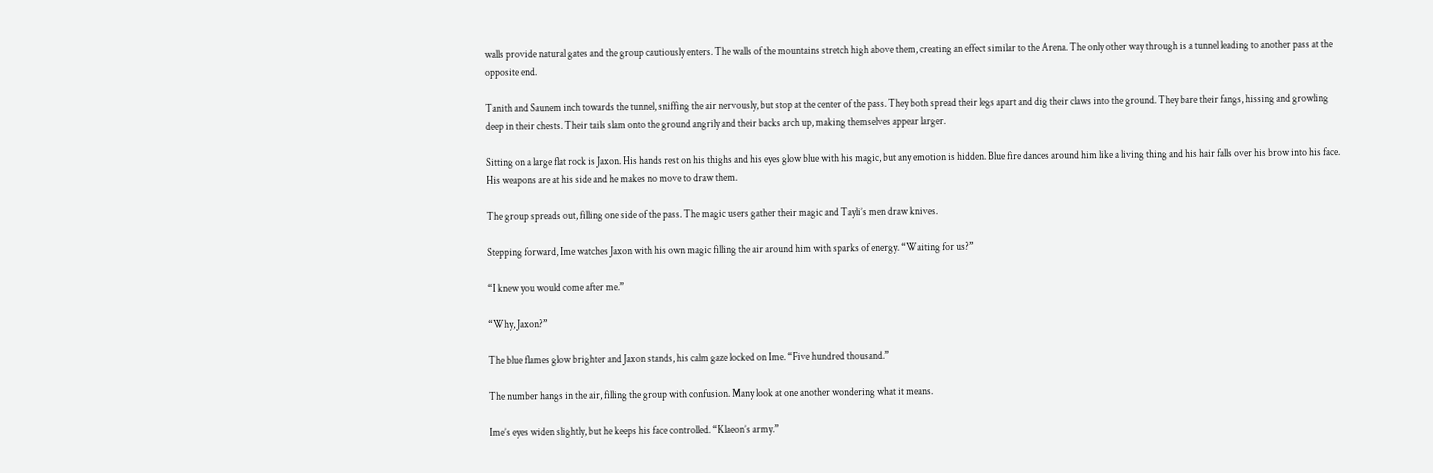walls provide natural gates and the group cautiously enters. The walls of the mountains stretch high above them, creating an effect similar to the Arena. The only other way through is a tunnel leading to another pass at the opposite end.

Tanith and Saunem inch towards the tunnel, sniffing the air nervously, but stop at the center of the pass. They both spread their legs apart and dig their claws into the ground. They bare their fangs, hissing and growling deep in their chests. Their tails slam onto the ground angrily and their backs arch up, making themselves appear larger.

Sitting on a large flat rock is Jaxon. His hands rest on his thighs and his eyes glow blue with his magic, but any emotion is hidden. Blue fire dances around him like a living thing and his hair falls over his brow into his face. His weapons are at his side and he makes no move to draw them.

The group spreads out, filling one side of the pass. The magic users gather their magic and Tayli’s men draw knives.

Stepping forward, Ime watches Jaxon with his own magic filling the air around him with sparks of energy. “Waiting for us?”

“I knew you would come after me.”

“Why, Jaxon?”

The blue flames glow brighter and Jaxon stands, his calm gaze locked on Ime. “Five hundred thousand.”

The number hangs in the air, filling the group with confusion. Many look at one another wondering what it means.

Ime’s eyes widen slightly, but he keeps his face controlled. “Klaeon’s army.”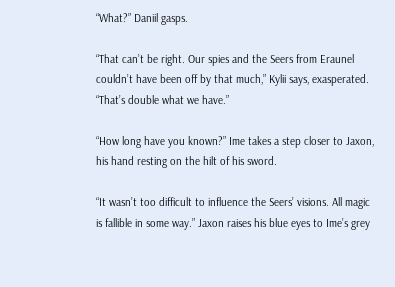“What?” Daniil gasps.

“That can’t be right. Our spies and the Seers from Eraunel couldn’t have been off by that much,” Kylii says, exasperated. “That’s double what we have.”

“How long have you known?” Ime takes a step closer to Jaxon, his hand resting on the hilt of his sword.

“It wasn’t too difficult to influence the Seers’ visions. All magic is fallible in some way.” Jaxon raises his blue eyes to Ime’s grey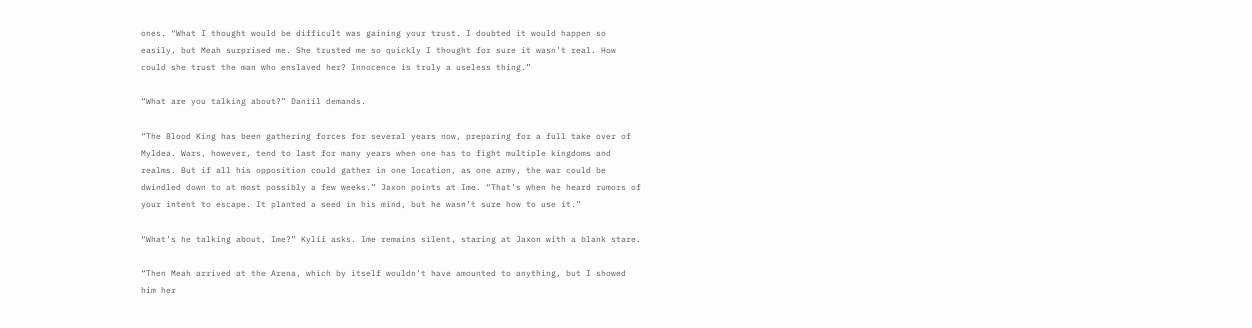ones. “What I thought would be difficult was gaining your trust. I doubted it would happen so easily, but Meah surprised me. She trusted me so quickly I thought for sure it wasn’t real. How could she trust the man who enslaved her? Innocence is truly a useless thing.”

“What are you talking about?” Daniil demands.

“The Blood King has been gathering forces for several years now, preparing for a full take over of Myldea. Wars, however, tend to last for many years when one has to fight multiple kingdoms and realms. But if all his opposition could gather in one location, as one army, the war could be dwindled down to at most possibly a few weeks.” Jaxon points at Ime. “That’s when he heard rumors of your intent to escape. It planted a seed in his mind, but he wasn’t sure how to use it.”

“What’s he talking about, Ime?” Kylii asks. Ime remains silent, staring at Jaxon with a blank stare.

“Then Meah arrived at the Arena, which by itself wouldn’t have amounted to anything, but I showed him her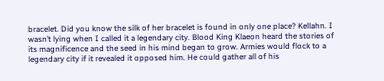bracelet. Did you know the silk of her bracelet is found in only one place? Kellahn. I wasn’t lying when I called it a legendary city. Blood King Klaeon heard the stories of its magnificence and the seed in his mind began to grow. Armies would flock to a legendary city if it revealed it opposed him. He could gather all of his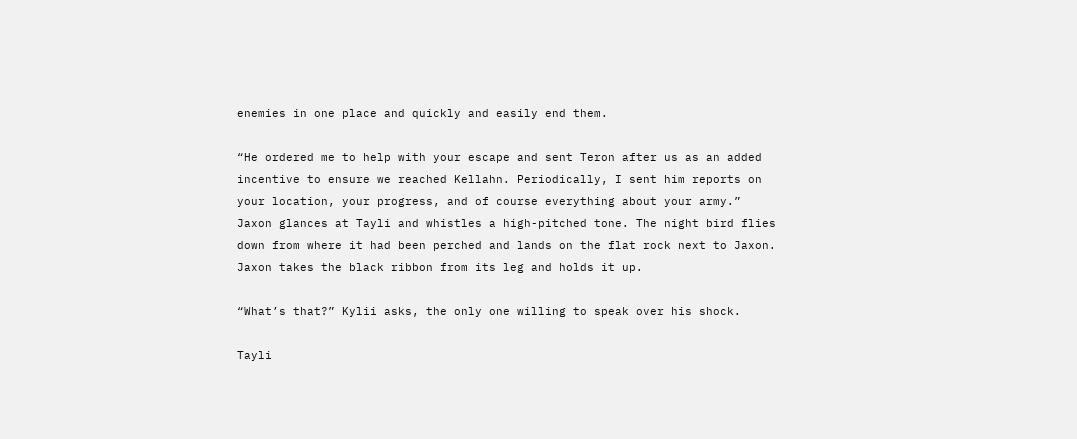enemies in one place and quickly and easily end them.

“He ordered me to help with your escape and sent Teron after us as an added incentive to ensure we reached Kellahn. Periodically, I sent him reports on your location, your progress, and of course everything about your army.” Jaxon glances at Tayli and whistles a high-pitched tone. The night bird flies down from where it had been perched and lands on the flat rock next to Jaxon. Jaxon takes the black ribbon from its leg and holds it up.

“What’s that?” Kylii asks, the only one willing to speak over his shock.

Tayli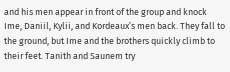and his men appear in front of the group and knock Ime, Daniil, Kylii, and Kordeaux’s men back. They fall to the ground, but Ime and the brothers quickly climb to their feet. Tanith and Saunem try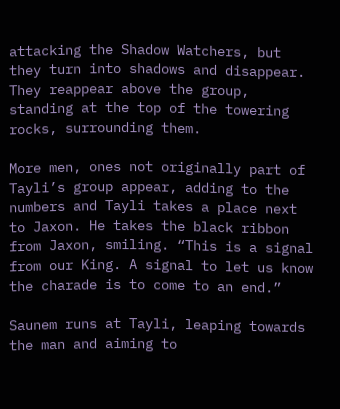attacking the Shadow Watchers, but they turn into shadows and disappear. They reappear above the group, standing at the top of the towering rocks, surrounding them.

More men, ones not originally part of Tayli’s group appear, adding to the numbers and Tayli takes a place next to Jaxon. He takes the black ribbon from Jaxon, smiling. “This is a signal from our King. A signal to let us know the charade is to come to an end.”

Saunem runs at Tayli, leaping towards the man and aiming to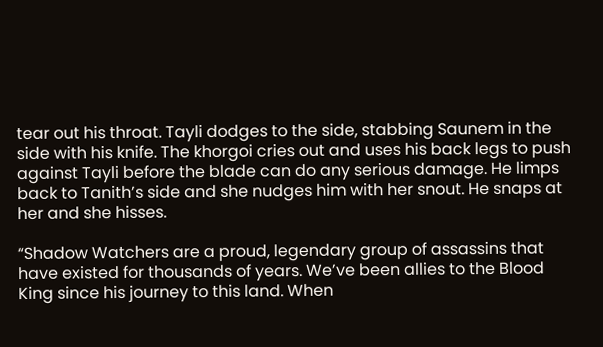tear out his throat. Tayli dodges to the side, stabbing Saunem in the side with his knife. The khorgoi cries out and uses his back legs to push against Tayli before the blade can do any serious damage. He limps back to Tanith’s side and she nudges him with her snout. He snaps at her and she hisses.

“Shadow Watchers are a proud, legendary group of assassins that have existed for thousands of years. We’ve been allies to the Blood King since his journey to this land. When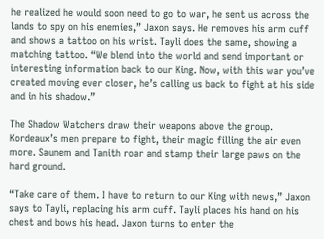he realized he would soon need to go to war, he sent us across the lands to spy on his enemies,” Jaxon says. He removes his arm cuff and shows a tattoo on his wrist. Tayli does the same, showing a matching tattoo. “We blend into the world and send important or interesting information back to our King. Now, with this war you’ve created moving ever closer, he’s calling us back to fight at his side and in his shadow.”

The Shadow Watchers draw their weapons above the group. Kordeaux’s men prepare to fight, their magic filling the air even more. Saunem and Tanith roar and stamp their large paws on the hard ground.

“Take care of them. I have to return to our King with news,” Jaxon says to Tayli, replacing his arm cuff. Tayli places his hand on his chest and bows his head. Jaxon turns to enter the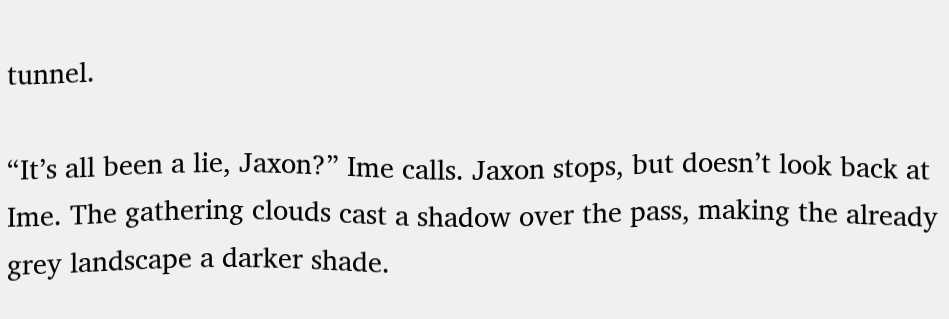tunnel.

“It’s all been a lie, Jaxon?” Ime calls. Jaxon stops, but doesn’t look back at Ime. The gathering clouds cast a shadow over the pass, making the already grey landscape a darker shade.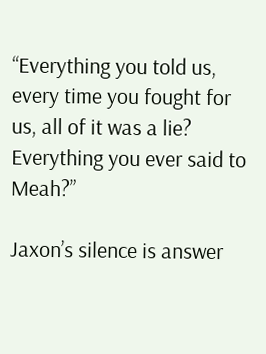“Everything you told us, every time you fought for us, all of it was a lie? Everything you ever said to Meah?”

Jaxon’s silence is answer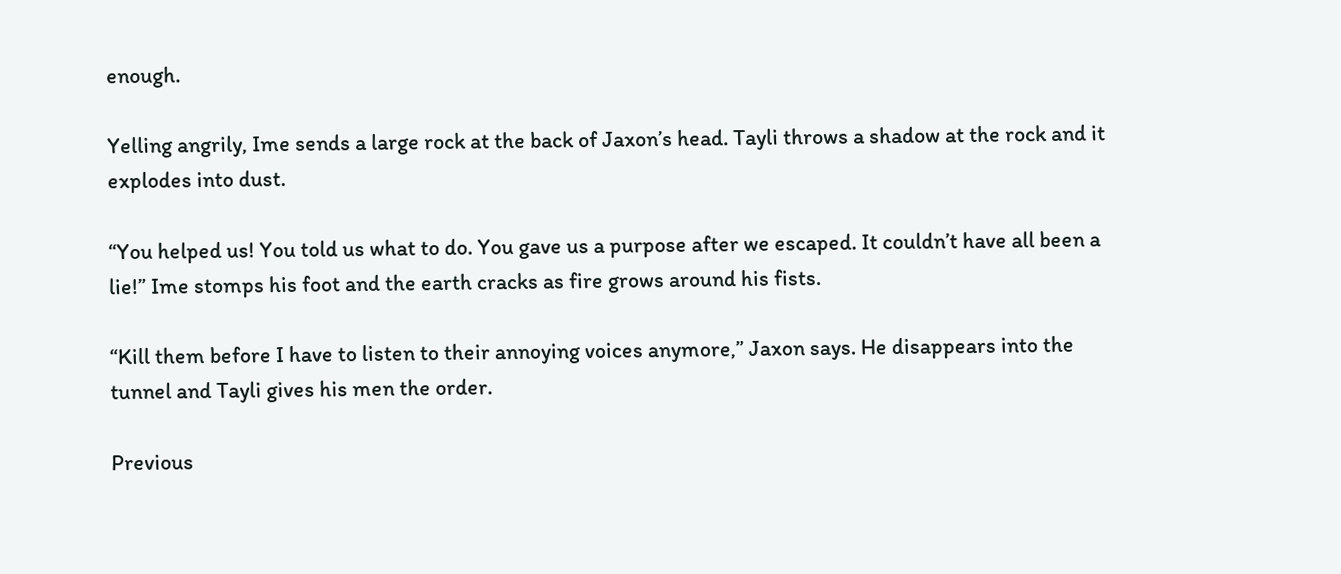enough.

Yelling angrily, Ime sends a large rock at the back of Jaxon’s head. Tayli throws a shadow at the rock and it explodes into dust.

“You helped us! You told us what to do. You gave us a purpose after we escaped. It couldn’t have all been a lie!” Ime stomps his foot and the earth cracks as fire grows around his fists.

“Kill them before I have to listen to their annoying voices anymore,” Jaxon says. He disappears into the tunnel and Tayli gives his men the order.

Previous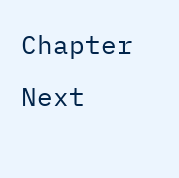Chapter                                                                               Next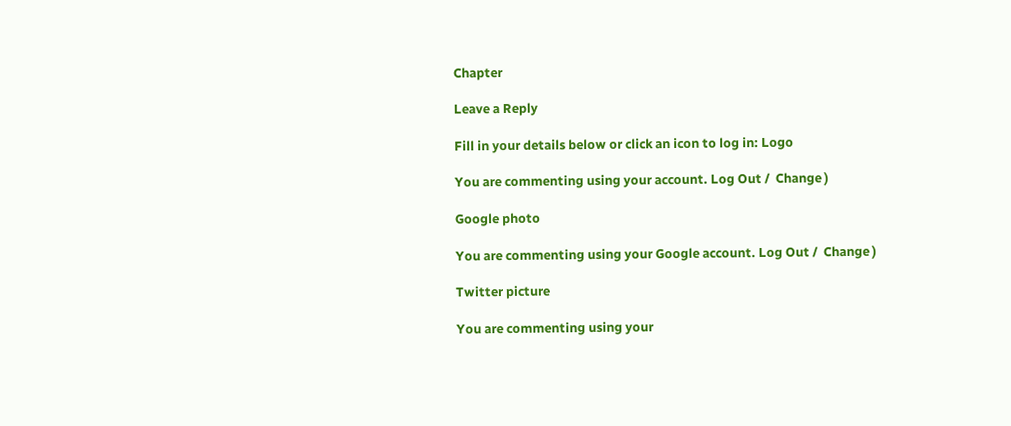Chapter

Leave a Reply

Fill in your details below or click an icon to log in: Logo

You are commenting using your account. Log Out /  Change )

Google photo

You are commenting using your Google account. Log Out /  Change )

Twitter picture

You are commenting using your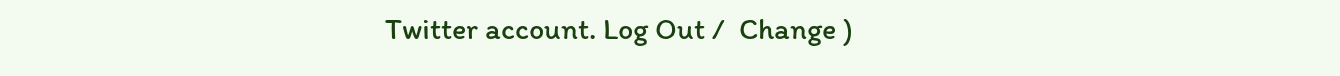Twitter account. Log Out /  Change )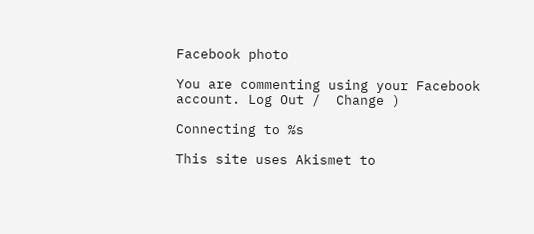Facebook photo

You are commenting using your Facebook account. Log Out /  Change )

Connecting to %s

This site uses Akismet to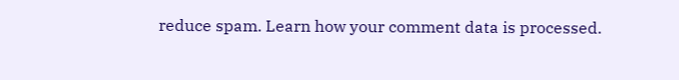reduce spam. Learn how your comment data is processed.